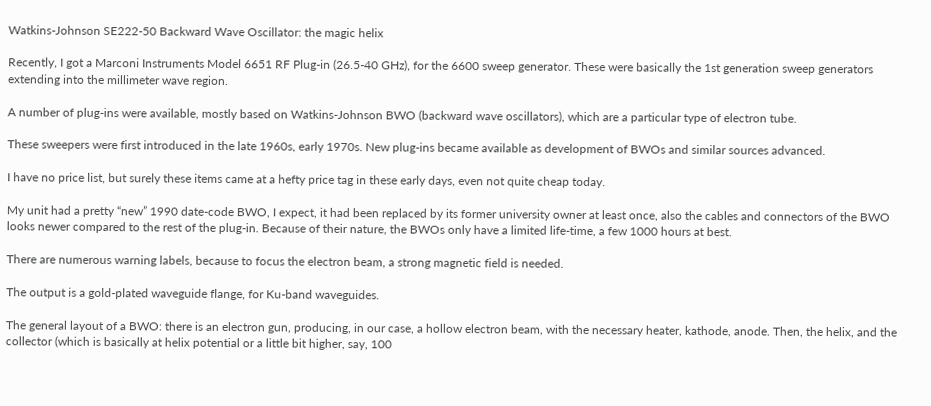Watkins-Johnson SE222-50 Backward Wave Oscillator: the magic helix

Recently, I got a Marconi Instruments Model 6651 RF Plug-in (26.5-40 GHz), for the 6600 sweep generator. These were basically the 1st generation sweep generators extending into the millimeter wave region.

A number of plug-ins were available, mostly based on Watkins-Johnson BWO (backward wave oscillators), which are a particular type of electron tube.

These sweepers were first introduced in the late 1960s, early 1970s. New plug-ins became available as development of BWOs and similar sources advanced.

I have no price list, but surely these items came at a hefty price tag in these early days, even not quite cheap today.

My unit had a pretty “new” 1990 date-code BWO, I expect, it had been replaced by its former university owner at least once, also the cables and connectors of the BWO looks newer compared to the rest of the plug-in. Because of their nature, the BWOs only have a limited life-time, a few 1000 hours at best.

There are numerous warning labels, because to focus the electron beam, a strong magnetic field is needed.

The output is a gold-plated waveguide flange, for Ku-band waveguides.

The general layout of a BWO: there is an electron gun, producing, in our case, a hollow electron beam, with the necessary heater, kathode, anode. Then, the helix, and the collector (which is basically at helix potential or a little bit higher, say, 100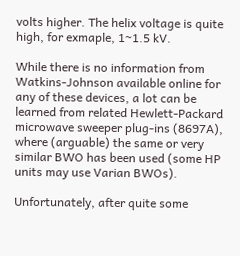volts higher. The helix voltage is quite high, for exmaple, 1~1.5 kV.

While there is no information from Watkins-Johnson available online for any of these devices, a lot can be learned from related Hewlett-Packard microwave sweeper plug-ins (8697A), where (arguable) the same or very similar BWO has been used (some HP units may use Varian BWOs).

Unfortunately, after quite some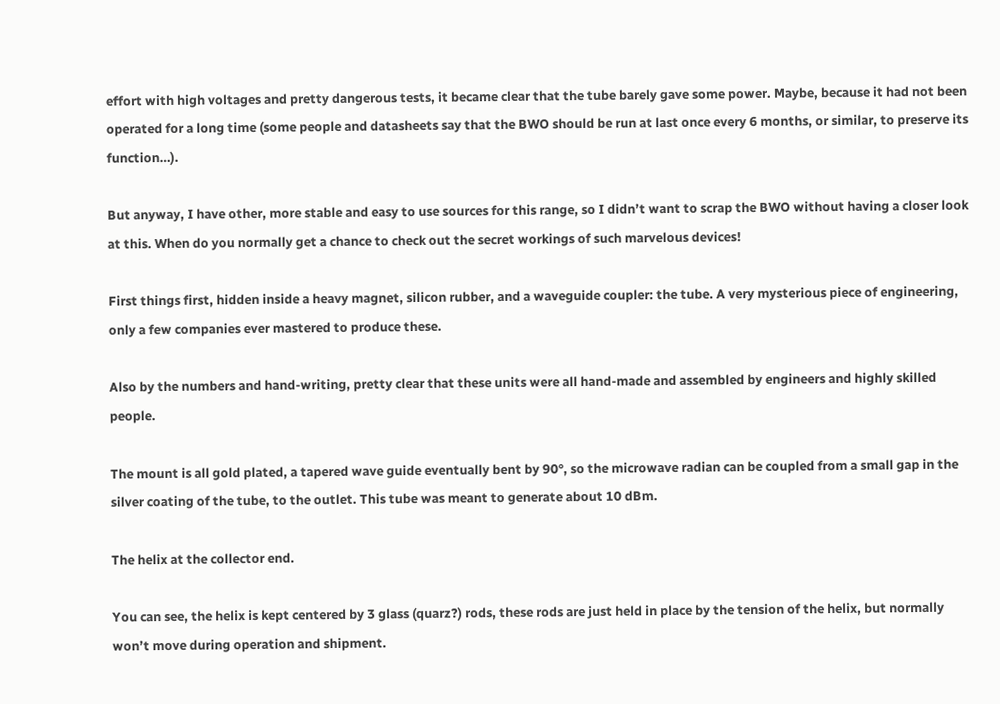effort with high voltages and pretty dangerous tests, it became clear that the tube barely gave some power. Maybe, because it had not been operated for a long time (some people and datasheets say that the BWO should be run at last once every 6 months, or similar, to preserve its function…).

But anyway, I have other, more stable and easy to use sources for this range, so I didn’t want to scrap the BWO without having a closer look at this. When do you normally get a chance to check out the secret workings of such marvelous devices!

First things first, hidden inside a heavy magnet, silicon rubber, and a waveguide coupler: the tube. A very mysterious piece of engineering, only a few companies ever mastered to produce these.

Also by the numbers and hand-writing, pretty clear that these units were all hand-made and assembled by engineers and highly skilled people.

The mount is all gold plated, a tapered wave guide eventually bent by 90°, so the microwave radian can be coupled from a small gap in the silver coating of the tube, to the outlet. This tube was meant to generate about 10 dBm.

The helix at the collector end.

You can see, the helix is kept centered by 3 glass (quarz?) rods, these rods are just held in place by the tension of the helix, but normally won’t move during operation and shipment.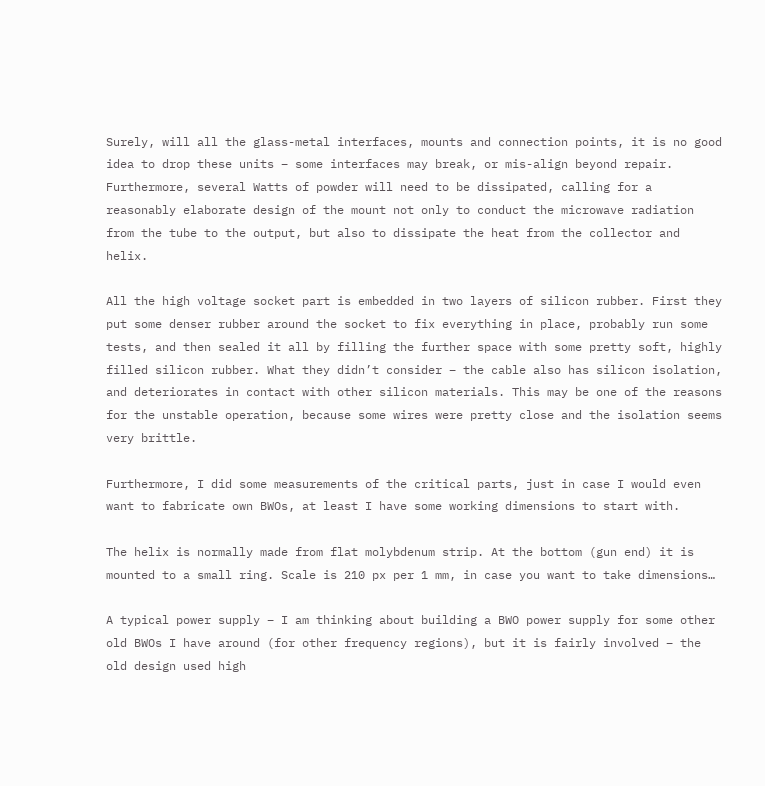Surely, will all the glass-metal interfaces, mounts and connection points, it is no good idea to drop these units – some interfaces may break, or mis-align beyond repair. Furthermore, several Watts of powder will need to be dissipated, calling for a reasonably elaborate design of the mount not only to conduct the microwave radiation from the tube to the output, but also to dissipate the heat from the collector and helix.

All the high voltage socket part is embedded in two layers of silicon rubber. First they put some denser rubber around the socket to fix everything in place, probably run some tests, and then sealed it all by filling the further space with some pretty soft, highly filled silicon rubber. What they didn’t consider – the cable also has silicon isolation, and deteriorates in contact with other silicon materials. This may be one of the reasons for the unstable operation, because some wires were pretty close and the isolation seems very brittle.

Furthermore, I did some measurements of the critical parts, just in case I would even want to fabricate own BWOs, at least I have some working dimensions to start with.

The helix is normally made from flat molybdenum strip. At the bottom (gun end) it is mounted to a small ring. Scale is 210 px per 1 mm, in case you want to take dimensions…

A typical power supply – I am thinking about building a BWO power supply for some other old BWOs I have around (for other frequency regions), but it is fairly involved – the old design used high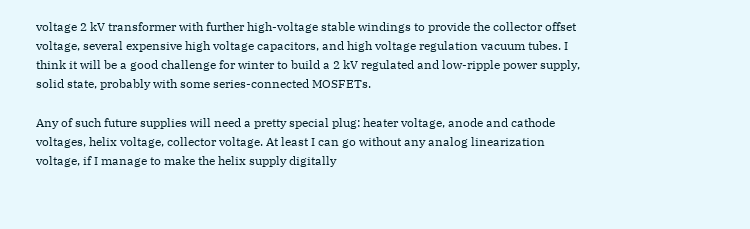voltage 2 kV transformer with further high-voltage stable windings to provide the collector offset voltage, several expensive high voltage capacitors, and high voltage regulation vacuum tubes. I think it will be a good challenge for winter to build a 2 kV regulated and low-ripple power supply, solid state, probably with some series-connected MOSFETs.

Any of such future supplies will need a pretty special plug: heater voltage, anode and cathode voltages, helix voltage, collector voltage. At least I can go without any analog linearization voltage, if I manage to make the helix supply digitally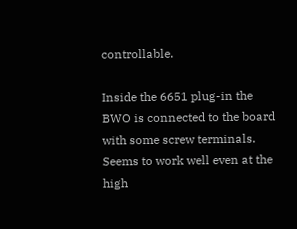controllable.

Inside the 6651 plug-in the BWO is connected to the board with some screw terminals. Seems to work well even at the high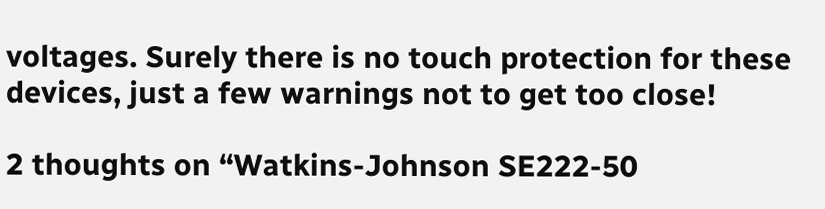voltages. Surely there is no touch protection for these devices, just a few warnings not to get too close!

2 thoughts on “Watkins-Johnson SE222-50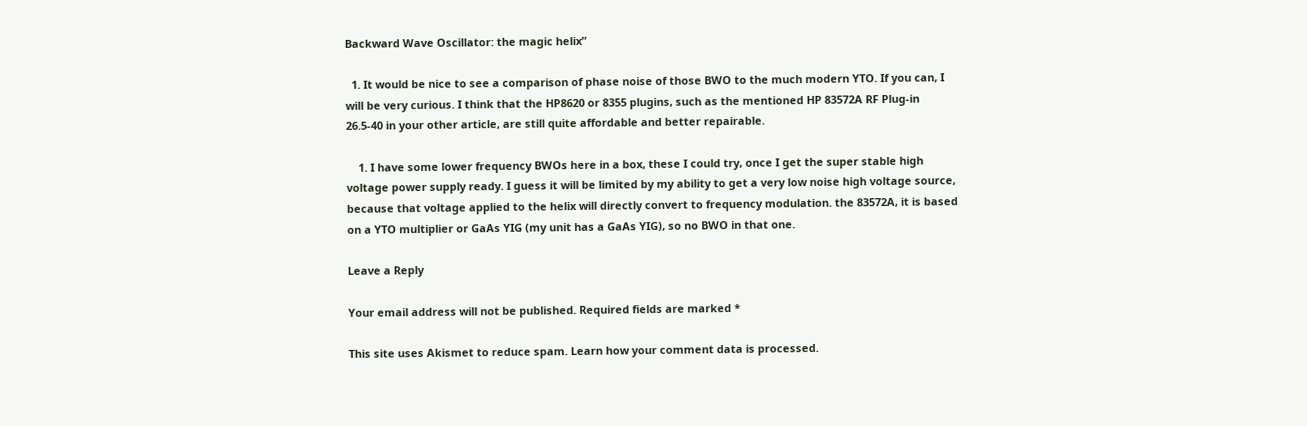Backward Wave Oscillator: the magic helix”

  1. It would be nice to see a comparison of phase noise of those BWO to the much modern YTO. If you can, I will be very curious. I think that the HP8620 or 8355 plugins, such as the mentioned HP 83572A RF Plug-in 26.5-40 in your other article, are still quite affordable and better repairable.

    1. I have some lower frequency BWOs here in a box, these I could try, once I get the super stable high voltage power supply ready. I guess it will be limited by my ability to get a very low noise high voltage source, because that voltage applied to the helix will directly convert to frequency modulation. the 83572A, it is based on a YTO multiplier or GaAs YIG (my unit has a GaAs YIG), so no BWO in that one.

Leave a Reply

Your email address will not be published. Required fields are marked *

This site uses Akismet to reduce spam. Learn how your comment data is processed.